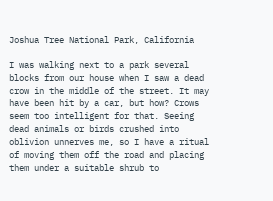Joshua Tree National Park, California

I was walking next to a park several blocks from our house when I saw a dead crow in the middle of the street. It may have been hit by a car, but how? Crows seem too intelligent for that. Seeing dead animals or birds crushed into oblivion unnerves me, so I have a ritual of moving them off the road and placing them under a suitable shrub to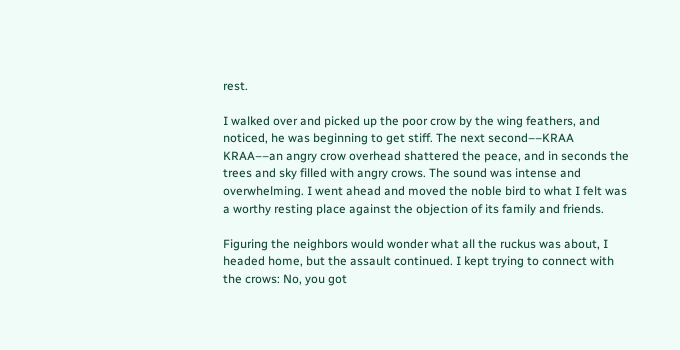rest.

I walked over and picked up the poor crow by the wing feathers, and noticed, he was beginning to get stiff. The next second––KRAA KRAA––an angry crow overhead shattered the peace, and in seconds the trees and sky filled with angry crows. The sound was intense and overwhelming. I went ahead and moved the noble bird to what I felt was a worthy resting place against the objection of its family and friends.

Figuring the neighbors would wonder what all the ruckus was about, I headed home, but the assault continued. I kept trying to connect with the crows: No, you got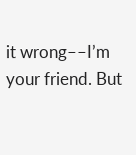it wrong––I’m your friend. But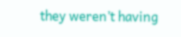they weren’t having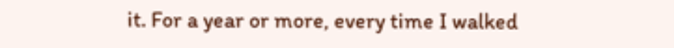it. For a year or more, every time I walked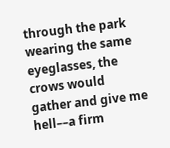through the park wearing the same eyeglasses, the crows would gather and give me hell––a firm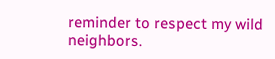reminder to respect my wild neighbors.